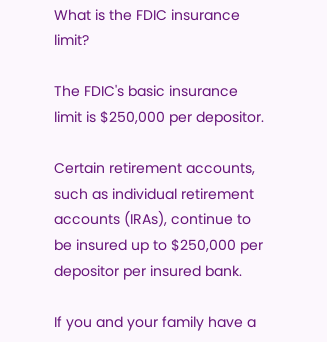What is the FDIC insurance limit?

The FDIC's basic insurance limit is $250,000 per depositor.

Certain retirement accounts, such as individual retirement accounts (IRAs), continue to be insured up to $250,000 per depositor per insured bank.

If you and your family have a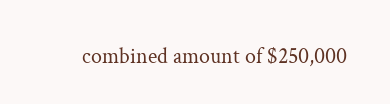combined amount of $250,000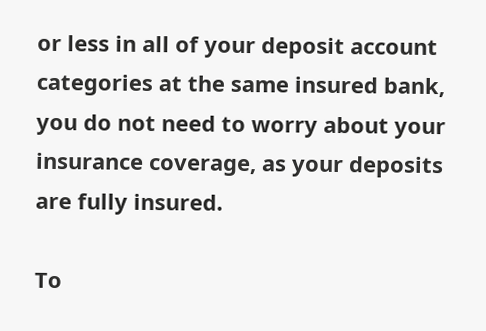or less in all of your deposit account categories at the same insured bank, you do not need to worry about your insurance coverage, as your deposits are fully insured.

To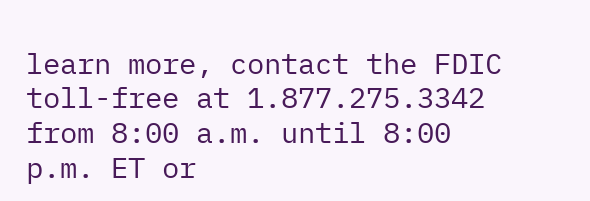learn more, contact the FDIC toll-free at 1.877.275.3342 from 8:00 a.m. until 8:00 p.m. ET or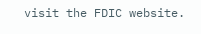visit the FDIC website.